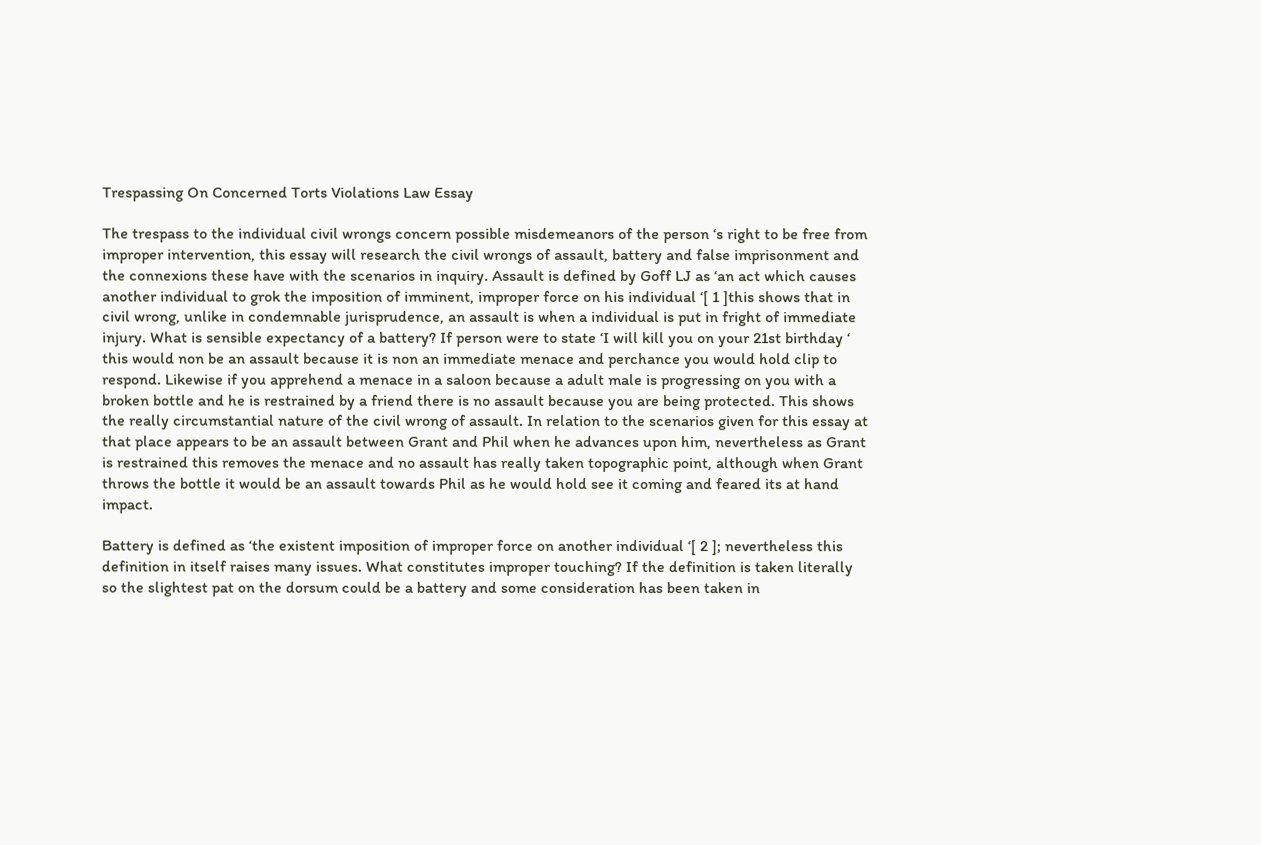Trespassing On Concerned Torts Violations Law Essay

The trespass to the individual civil wrongs concern possible misdemeanors of the person ‘s right to be free from improper intervention, this essay will research the civil wrongs of assault, battery and false imprisonment and the connexions these have with the scenarios in inquiry. Assault is defined by Goff LJ as ‘an act which causes another individual to grok the imposition of imminent, improper force on his individual ‘[ 1 ]this shows that in civil wrong, unlike in condemnable jurisprudence, an assault is when a individual is put in fright of immediate injury. What is sensible expectancy of a battery? If person were to state ‘I will kill you on your 21st birthday ‘ this would non be an assault because it is non an immediate menace and perchance you would hold clip to respond. Likewise if you apprehend a menace in a saloon because a adult male is progressing on you with a broken bottle and he is restrained by a friend there is no assault because you are being protected. This shows the really circumstantial nature of the civil wrong of assault. In relation to the scenarios given for this essay at that place appears to be an assault between Grant and Phil when he advances upon him, nevertheless as Grant is restrained this removes the menace and no assault has really taken topographic point, although when Grant throws the bottle it would be an assault towards Phil as he would hold see it coming and feared its at hand impact.

Battery is defined as ‘the existent imposition of improper force on another individual ‘[ 2 ]; nevertheless this definition in itself raises many issues. What constitutes improper touching? If the definition is taken literally so the slightest pat on the dorsum could be a battery and some consideration has been taken in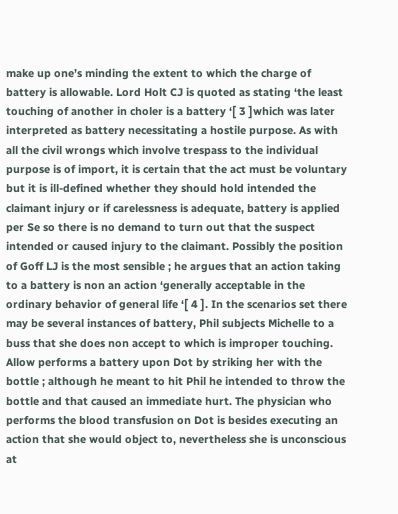make up one’s minding the extent to which the charge of battery is allowable. Lord Holt CJ is quoted as stating ‘the least touching of another in choler is a battery ‘[ 3 ]which was later interpreted as battery necessitating a hostile purpose. As with all the civil wrongs which involve trespass to the individual purpose is of import, it is certain that the act must be voluntary but it is ill-defined whether they should hold intended the claimant injury or if carelessness is adequate, battery is applied per Se so there is no demand to turn out that the suspect intended or caused injury to the claimant. Possibly the position of Goff LJ is the most sensible ; he argues that an action taking to a battery is non an action ‘generally acceptable in the ordinary behavior of general life ‘[ 4 ]. In the scenarios set there may be several instances of battery, Phil subjects Michelle to a buss that she does non accept to which is improper touching. Allow performs a battery upon Dot by striking her with the bottle ; although he meant to hit Phil he intended to throw the bottle and that caused an immediate hurt. The physician who performs the blood transfusion on Dot is besides executing an action that she would object to, nevertheless she is unconscious at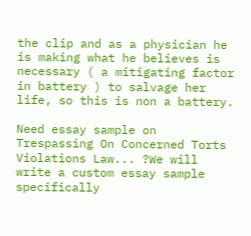the clip and as a physician he is making what he believes is necessary ( a mitigating factor in battery ) to salvage her life, so this is non a battery.

Need essay sample on Trespassing On Concerned Torts Violations Law... ?We will write a custom essay sample specifically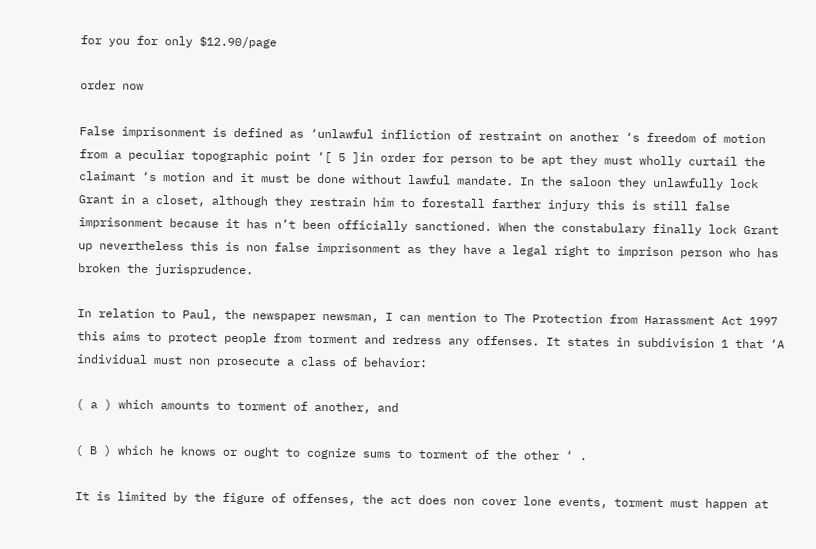for you for only $12.90/page

order now

False imprisonment is defined as ‘unlawful infliction of restraint on another ‘s freedom of motion from a peculiar topographic point ‘[ 5 ]in order for person to be apt they must wholly curtail the claimant ‘s motion and it must be done without lawful mandate. In the saloon they unlawfully lock Grant in a closet, although they restrain him to forestall farther injury this is still false imprisonment because it has n’t been officially sanctioned. When the constabulary finally lock Grant up nevertheless this is non false imprisonment as they have a legal right to imprison person who has broken the jurisprudence.

In relation to Paul, the newspaper newsman, I can mention to The Protection from Harassment Act 1997 this aims to protect people from torment and redress any offenses. It states in subdivision 1 that ‘A individual must non prosecute a class of behavior:

( a ) which amounts to torment of another, and

( B ) which he knows or ought to cognize sums to torment of the other ‘ .

It is limited by the figure of offenses, the act does non cover lone events, torment must happen at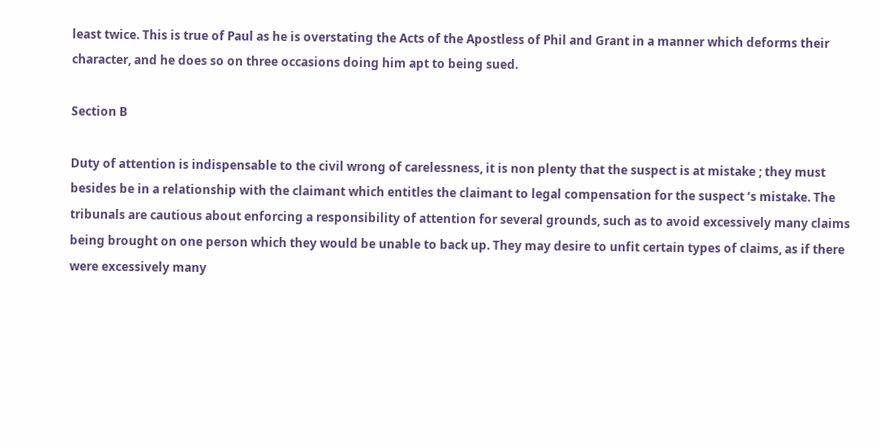least twice. This is true of Paul as he is overstating the Acts of the Apostless of Phil and Grant in a manner which deforms their character, and he does so on three occasions doing him apt to being sued.

Section B

Duty of attention is indispensable to the civil wrong of carelessness, it is non plenty that the suspect is at mistake ; they must besides be in a relationship with the claimant which entitles the claimant to legal compensation for the suspect ‘s mistake. The tribunals are cautious about enforcing a responsibility of attention for several grounds, such as to avoid excessively many claims being brought on one person which they would be unable to back up. They may desire to unfit certain types of claims, as if there were excessively many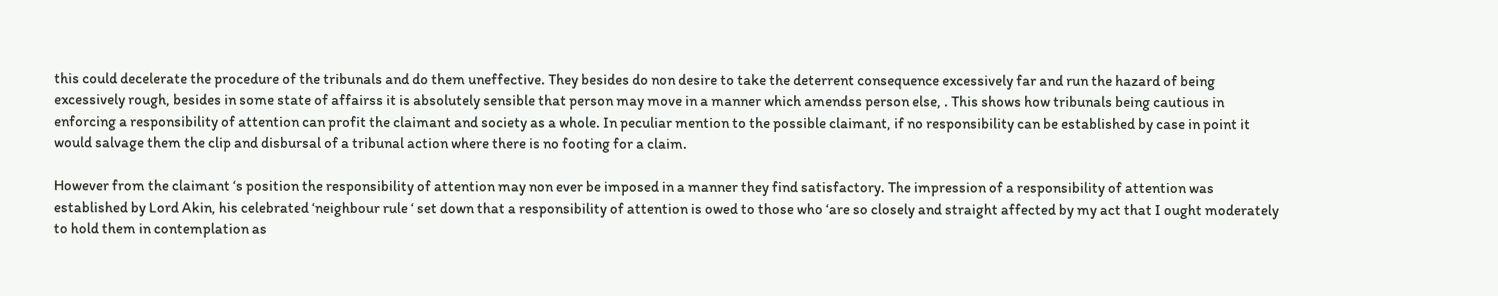this could decelerate the procedure of the tribunals and do them uneffective. They besides do non desire to take the deterrent consequence excessively far and run the hazard of being excessively rough, besides in some state of affairss it is absolutely sensible that person may move in a manner which amendss person else, . This shows how tribunals being cautious in enforcing a responsibility of attention can profit the claimant and society as a whole. In peculiar mention to the possible claimant, if no responsibility can be established by case in point it would salvage them the clip and disbursal of a tribunal action where there is no footing for a claim.

However from the claimant ‘s position the responsibility of attention may non ever be imposed in a manner they find satisfactory. The impression of a responsibility of attention was established by Lord Akin, his celebrated ‘neighbour rule ‘ set down that a responsibility of attention is owed to those who ‘are so closely and straight affected by my act that I ought moderately to hold them in contemplation as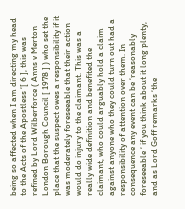being so affected when I am directing my head to the Acts of the Apostless ‘[ 6 ], this was refined by Lord Wilberforce ( Anns v Merton London Borough Council [ 1978 ] ) who set the place that the suspect owes a responsibility if it was moderately foreseeable that their action would do injury to the claimant. This was a really wide definition and benefited the claimant, who could arguably hold a claim against anyone who they could turn out had a responsibility of attention over them. In consequence any event can be ‘reasonably foreseeable ‘ if you think about it long plenty, and as Lord Goff remarks ‘the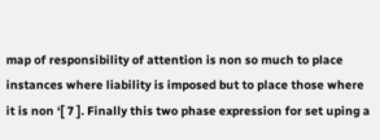map of responsibility of attention is non so much to place instances where liability is imposed but to place those where it is non ‘[ 7 ]. Finally this two phase expression for set uping a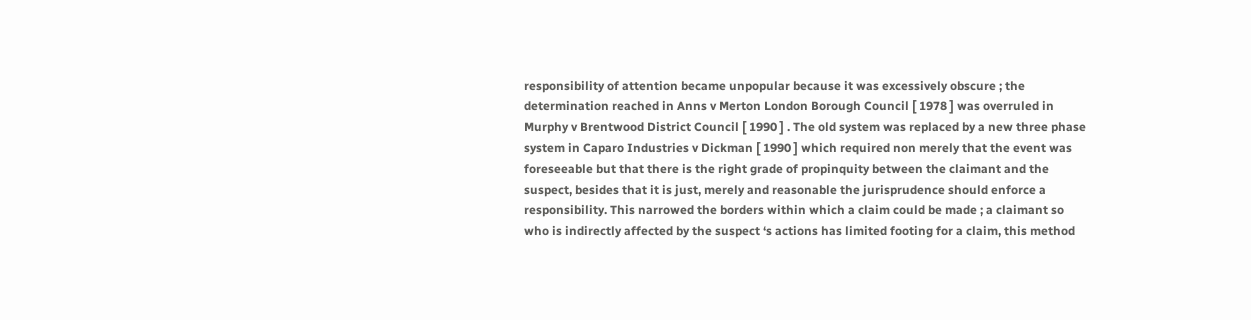responsibility of attention became unpopular because it was excessively obscure ; the determination reached in Anns v Merton London Borough Council [ 1978 ] was overruled in Murphy v Brentwood District Council [ 1990 ] . The old system was replaced by a new three phase system in Caparo Industries v Dickman [ 1990 ] which required non merely that the event was foreseeable but that there is the right grade of propinquity between the claimant and the suspect, besides that it is just, merely and reasonable the jurisprudence should enforce a responsibility. This narrowed the borders within which a claim could be made ; a claimant so who is indirectly affected by the suspect ‘s actions has limited footing for a claim, this method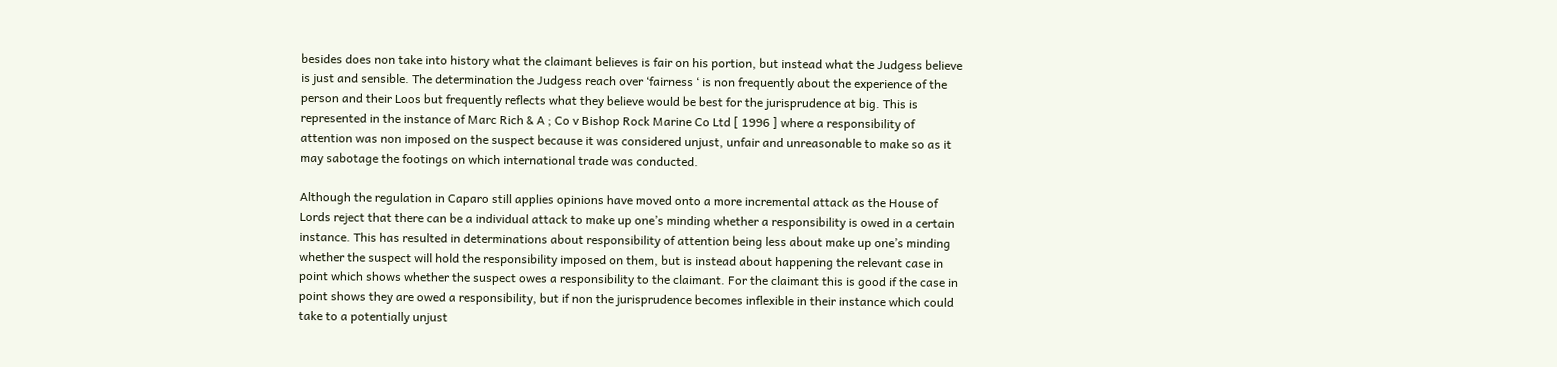besides does non take into history what the claimant believes is fair on his portion, but instead what the Judgess believe is just and sensible. The determination the Judgess reach over ‘fairness ‘ is non frequently about the experience of the person and their Loos but frequently reflects what they believe would be best for the jurisprudence at big. This is represented in the instance of Marc Rich & A ; Co v Bishop Rock Marine Co Ltd [ 1996 ] where a responsibility of attention was non imposed on the suspect because it was considered unjust, unfair and unreasonable to make so as it may sabotage the footings on which international trade was conducted.

Although the regulation in Caparo still applies opinions have moved onto a more incremental attack as the House of Lords reject that there can be a individual attack to make up one’s minding whether a responsibility is owed in a certain instance. This has resulted in determinations about responsibility of attention being less about make up one’s minding whether the suspect will hold the responsibility imposed on them, but is instead about happening the relevant case in point which shows whether the suspect owes a responsibility to the claimant. For the claimant this is good if the case in point shows they are owed a responsibility, but if non the jurisprudence becomes inflexible in their instance which could take to a potentially unjust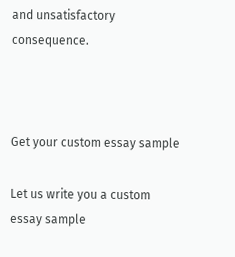and unsatisfactory consequence.



Get your custom essay sample

Let us write you a custom essay sample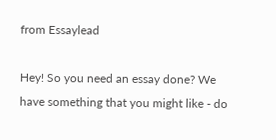from Essaylead

Hey! So you need an essay done? We have something that you might like - do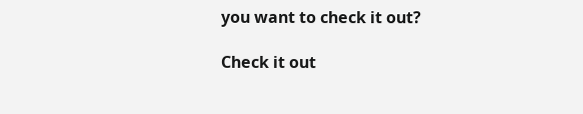you want to check it out?

Check it out